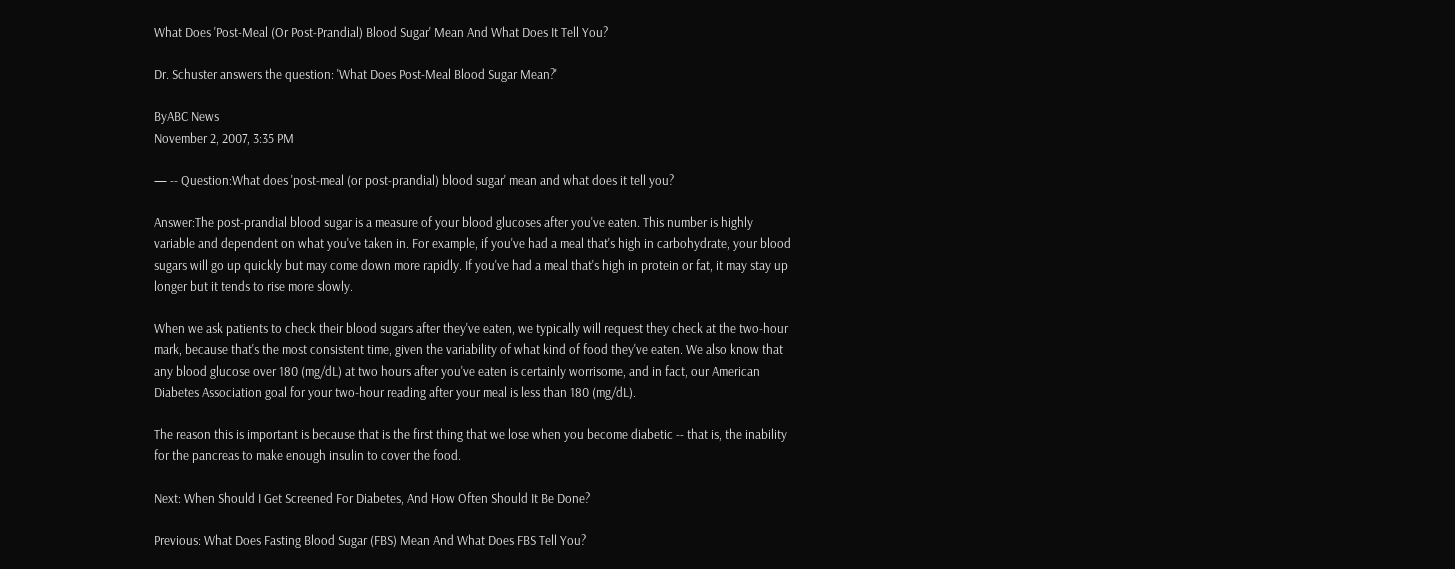What Does 'Post-Meal (Or Post-Prandial) Blood Sugar' Mean And What Does It Tell You?

Dr. Schuster answers the question: 'What Does Post-Meal Blood Sugar Mean?'

ByABC News
November 2, 2007, 3:35 PM

— -- Question:What does 'post-meal (or post-prandial) blood sugar' mean and what does it tell you?

Answer:The post-prandial blood sugar is a measure of your blood glucoses after you've eaten. This number is highly variable and dependent on what you've taken in. For example, if you've had a meal that's high in carbohydrate, your blood sugars will go up quickly but may come down more rapidly. If you've had a meal that's high in protein or fat, it may stay up longer but it tends to rise more slowly.

When we ask patients to check their blood sugars after they've eaten, we typically will request they check at the two-hour mark, because that's the most consistent time, given the variability of what kind of food they've eaten. We also know that any blood glucose over 180 (mg/dL) at two hours after you've eaten is certainly worrisome, and in fact, our American Diabetes Association goal for your two-hour reading after your meal is less than 180 (mg/dL).

The reason this is important is because that is the first thing that we lose when you become diabetic -- that is, the inability for the pancreas to make enough insulin to cover the food.

Next: When Should I Get Screened For Diabetes, And How Often Should It Be Done?

Previous: What Does Fasting Blood Sugar (FBS) Mean And What Does FBS Tell You?